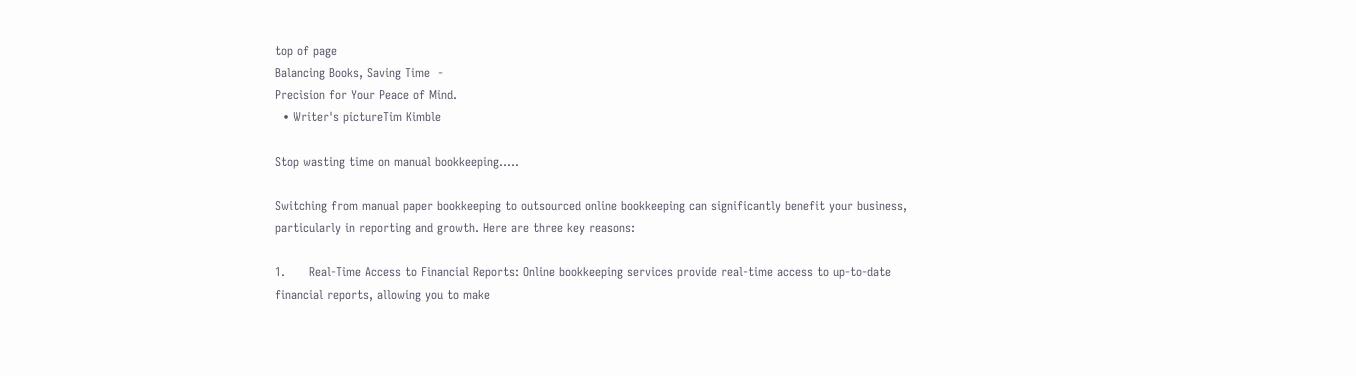top of page
Balancing Books, Saving Time  -
Precision for Your Peace of Mind.
  • Writer's pictureTim Kimble

Stop wasting time on manual bookkeeping.....

Switching from manual paper bookkeeping to outsourced online bookkeeping can significantly benefit your business, particularly in reporting and growth. Here are three key reasons:

1.      Real-Time Access to Financial Reports: Online bookkeeping services provide real-time access to up-to-date financial reports, allowing you to make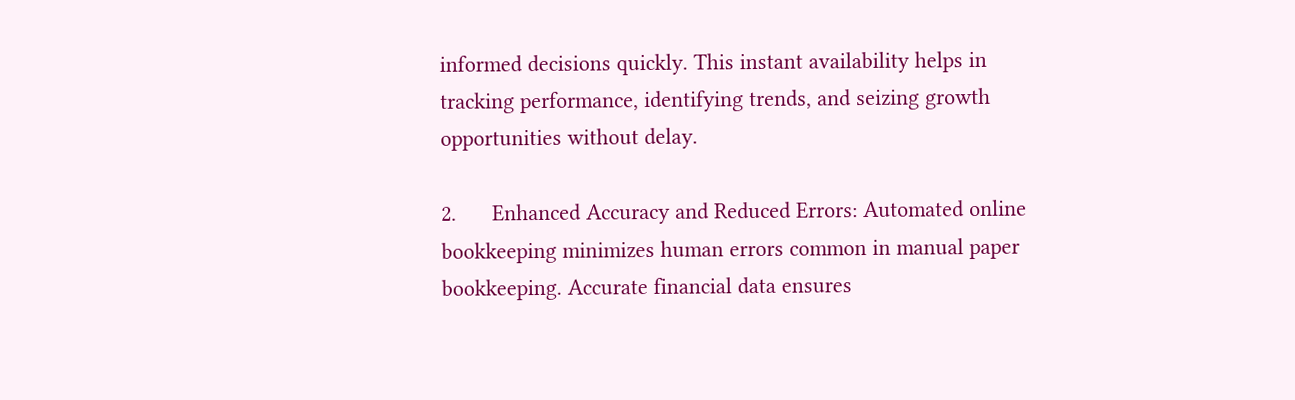informed decisions quickly. This instant availability helps in tracking performance, identifying trends, and seizing growth opportunities without delay.

2.      Enhanced Accuracy and Reduced Errors: Automated online bookkeeping minimizes human errors common in manual paper bookkeeping. Accurate financial data ensures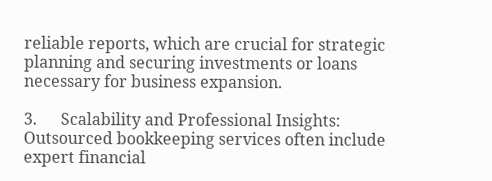reliable reports, which are crucial for strategic planning and securing investments or loans necessary for business expansion.

3.      Scalability and Professional Insights: Outsourced bookkeeping services often include expert financial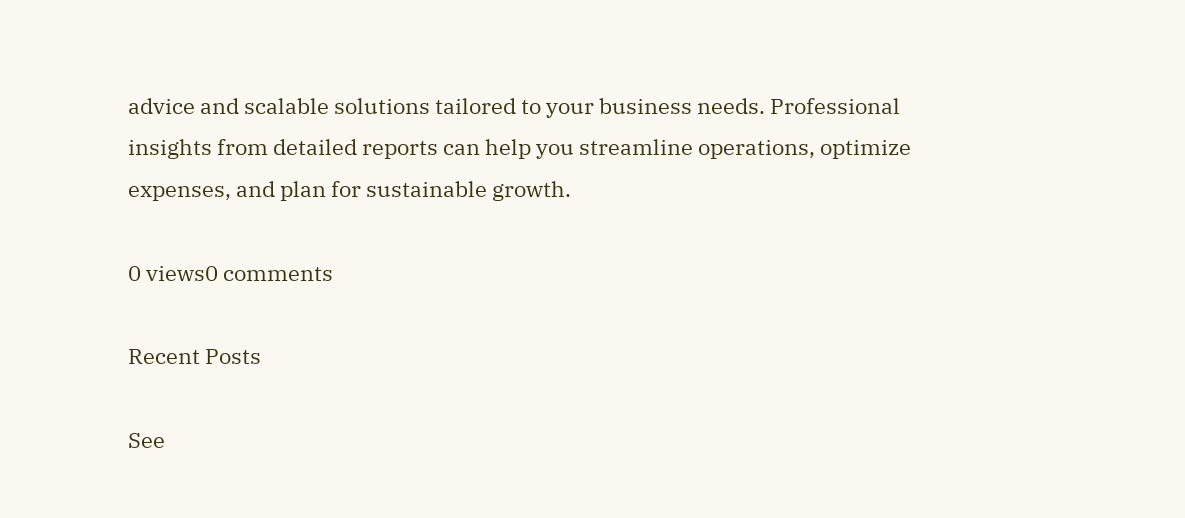advice and scalable solutions tailored to your business needs. Professional insights from detailed reports can help you streamline operations, optimize expenses, and plan for sustainable growth.

0 views0 comments

Recent Posts

See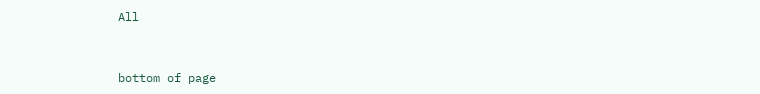All


bottom of page